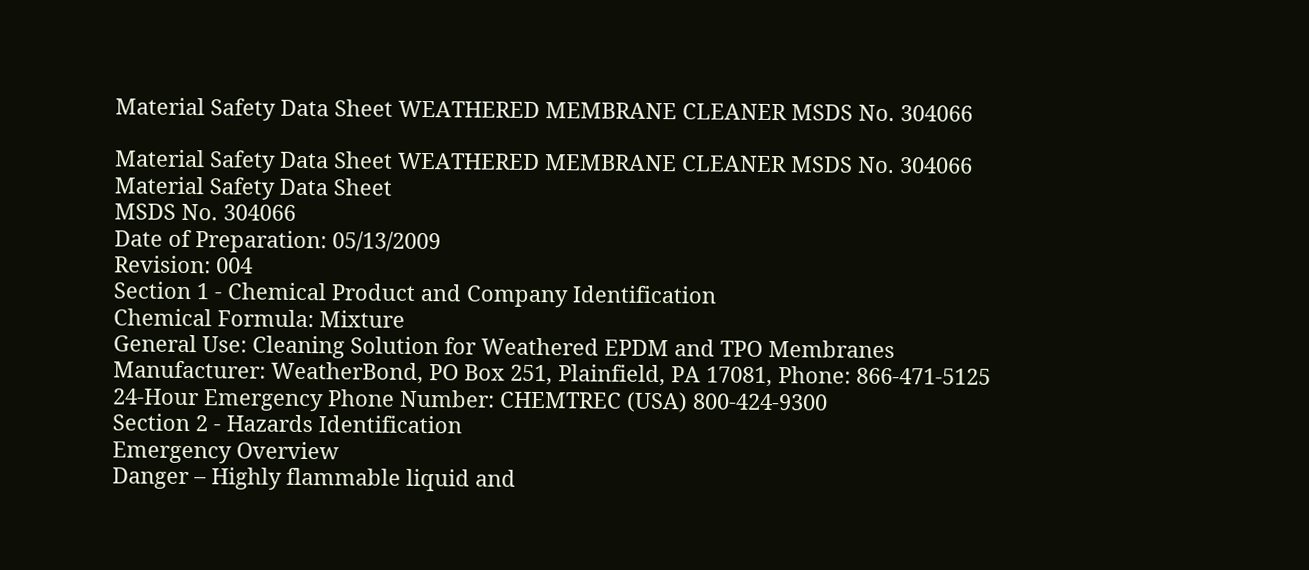Material Safety Data Sheet WEATHERED MEMBRANE CLEANER MSDS No. 304066

Material Safety Data Sheet WEATHERED MEMBRANE CLEANER MSDS No. 304066
Material Safety Data Sheet
MSDS No. 304066
Date of Preparation: 05/13/2009
Revision: 004
Section 1 - Chemical Product and Company Identification
Chemical Formula: Mixture
General Use: Cleaning Solution for Weathered EPDM and TPO Membranes
Manufacturer: WeatherBond, PO Box 251, Plainfield, PA 17081, Phone: 866-471-5125
24-Hour Emergency Phone Number: CHEMTREC (USA) 800-424-9300
Section 2 - Hazards Identification
Emergency Overview
Danger – Highly flammable liquid and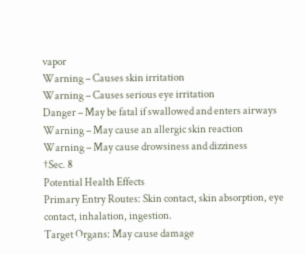vapor
Warning – Causes skin irritation
Warning – Causes serious eye irritation
Danger – May be fatal if swallowed and enters airways
Warning – May cause an allergic skin reaction
Warning – May cause drowsiness and dizziness
†Sec. 8
Potential Health Effects
Primary Entry Routes: Skin contact, skin absorption, eye contact, inhalation, ingestion.
Target Organs: May cause damage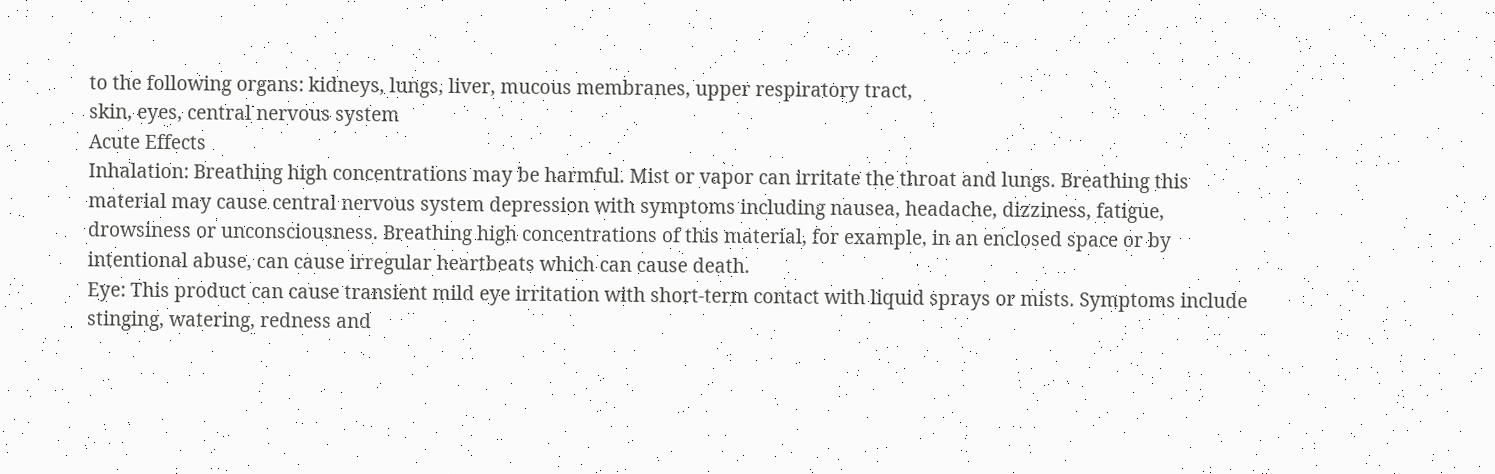to the following organs: kidneys, lungs, liver, mucous membranes, upper respiratory tract,
skin, eyes, central nervous system
Acute Effects
Inhalation: Breathing high concentrations may be harmful. Mist or vapor can irritate the throat and lungs. Breathing this
material may cause central nervous system depression with symptoms including nausea, headache, dizziness, fatigue,
drowsiness or unconsciousness. Breathing high concentrations of this material, for example, in an enclosed space or by
intentional abuse, can cause irregular heartbeats which can cause death.
Eye: This product can cause transient mild eye irritation with short-term contact with liquid sprays or mists. Symptoms include
stinging, watering, redness and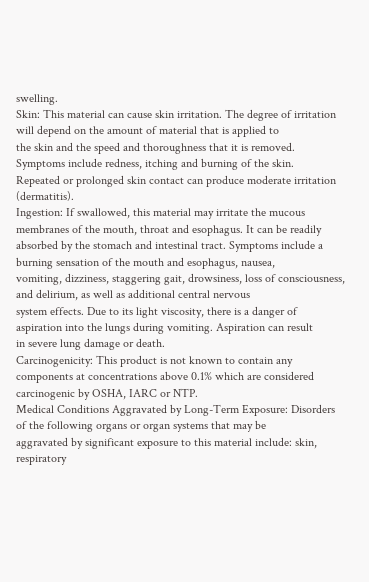swelling.
Skin: This material can cause skin irritation. The degree of irritation will depend on the amount of material that is applied to
the skin and the speed and thoroughness that it is removed. Symptoms include redness, itching and burning of the skin.
Repeated or prolonged skin contact can produce moderate irritation (dermatitis).
Ingestion: If swallowed, this material may irritate the mucous membranes of the mouth, throat and esophagus. It can be readily
absorbed by the stomach and intestinal tract. Symptoms include a burning sensation of the mouth and esophagus, nausea,
vomiting, dizziness, staggering gait, drowsiness, loss of consciousness, and delirium, as well as additional central nervous
system effects. Due to its light viscosity, there is a danger of aspiration into the lungs during vomiting. Aspiration can result
in severe lung damage or death.
Carcinogenicity: This product is not known to contain any components at concentrations above 0.1% which are considered
carcinogenic by OSHA, IARC or NTP.
Medical Conditions Aggravated by Long-Term Exposure: Disorders of the following organs or organ systems that may be
aggravated by significant exposure to this material include: skin, respiratory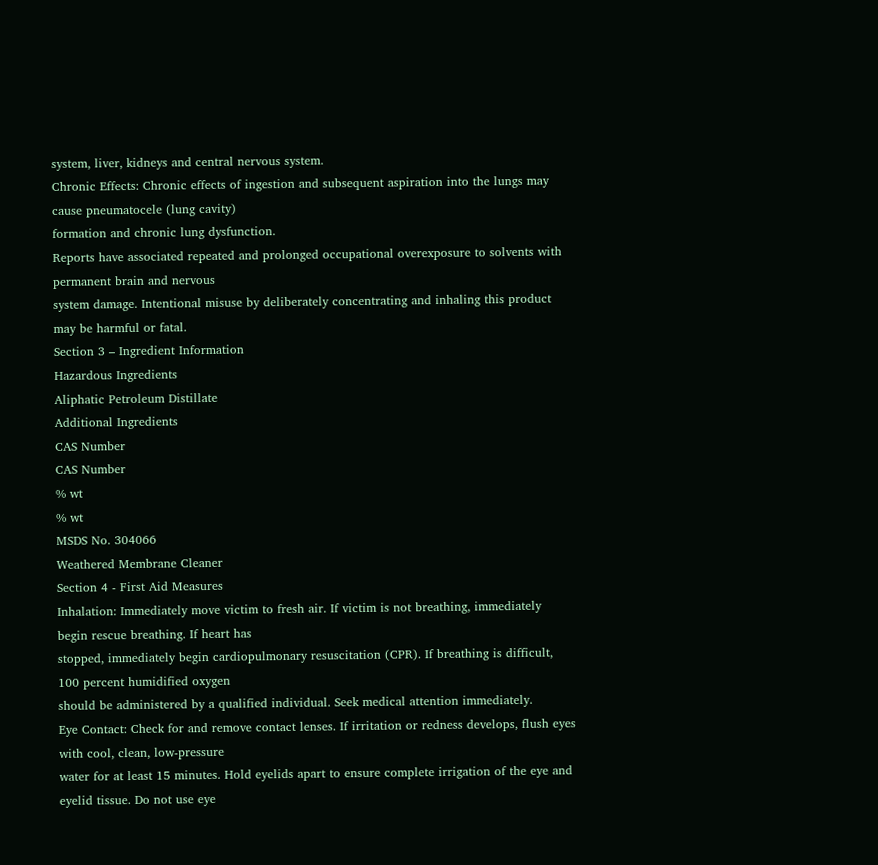system, liver, kidneys and central nervous system.
Chronic Effects: Chronic effects of ingestion and subsequent aspiration into the lungs may cause pneumatocele (lung cavity)
formation and chronic lung dysfunction.
Reports have associated repeated and prolonged occupational overexposure to solvents with permanent brain and nervous
system damage. Intentional misuse by deliberately concentrating and inhaling this product may be harmful or fatal.
Section 3 – Ingredient Information
Hazardous Ingredients
Aliphatic Petroleum Distillate
Additional Ingredients
CAS Number
CAS Number
% wt
% wt
MSDS No. 304066
Weathered Membrane Cleaner
Section 4 - First Aid Measures
Inhalation: Immediately move victim to fresh air. If victim is not breathing, immediately begin rescue breathing. If heart has
stopped, immediately begin cardiopulmonary resuscitation (CPR). If breathing is difficult, 100 percent humidified oxygen
should be administered by a qualified individual. Seek medical attention immediately.
Eye Contact: Check for and remove contact lenses. If irritation or redness develops, flush eyes with cool, clean, low-pressure
water for at least 15 minutes. Hold eyelids apart to ensure complete irrigation of the eye and eyelid tissue. Do not use eye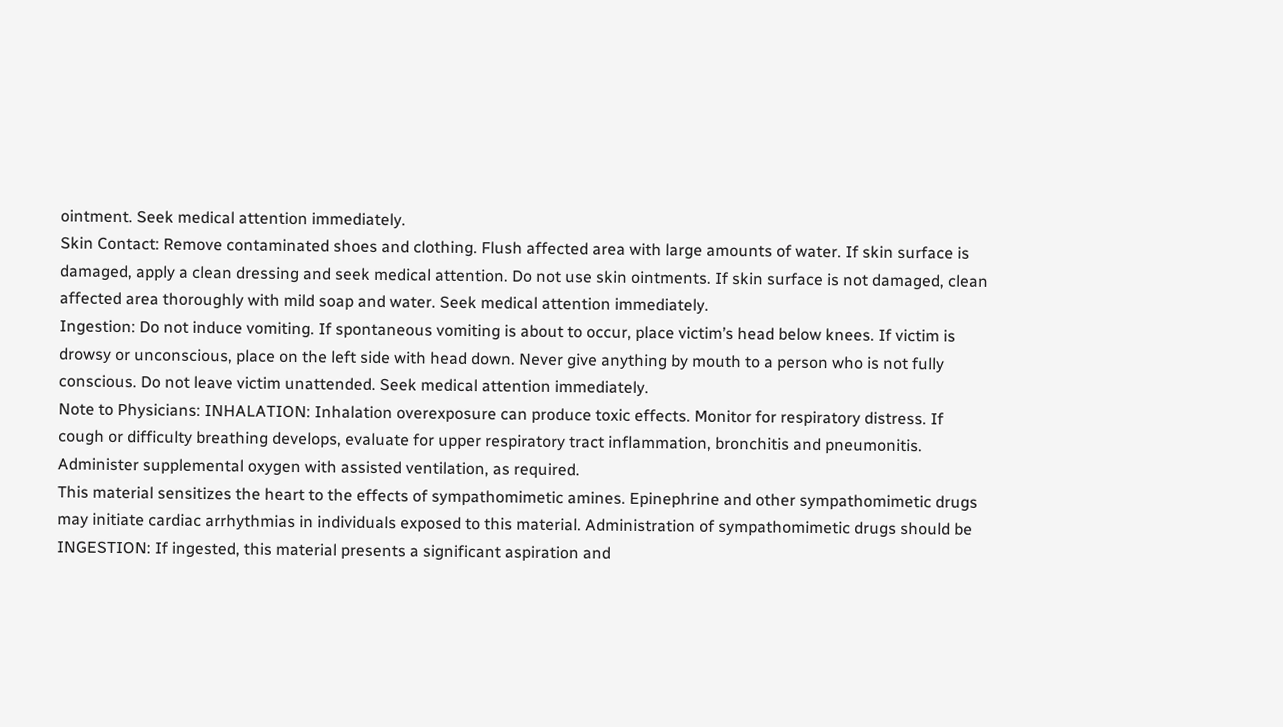ointment. Seek medical attention immediately.
Skin Contact: Remove contaminated shoes and clothing. Flush affected area with large amounts of water. If skin surface is
damaged, apply a clean dressing and seek medical attention. Do not use skin ointments. If skin surface is not damaged, clean
affected area thoroughly with mild soap and water. Seek medical attention immediately.
Ingestion: Do not induce vomiting. If spontaneous vomiting is about to occur, place victim’s head below knees. If victim is
drowsy or unconscious, place on the left side with head down. Never give anything by mouth to a person who is not fully
conscious. Do not leave victim unattended. Seek medical attention immediately.
Note to Physicians: INHALATION: Inhalation overexposure can produce toxic effects. Monitor for respiratory distress. If
cough or difficulty breathing develops, evaluate for upper respiratory tract inflammation, bronchitis and pneumonitis.
Administer supplemental oxygen with assisted ventilation, as required.
This material sensitizes the heart to the effects of sympathomimetic amines. Epinephrine and other sympathomimetic drugs
may initiate cardiac arrhythmias in individuals exposed to this material. Administration of sympathomimetic drugs should be
INGESTION: If ingested, this material presents a significant aspiration and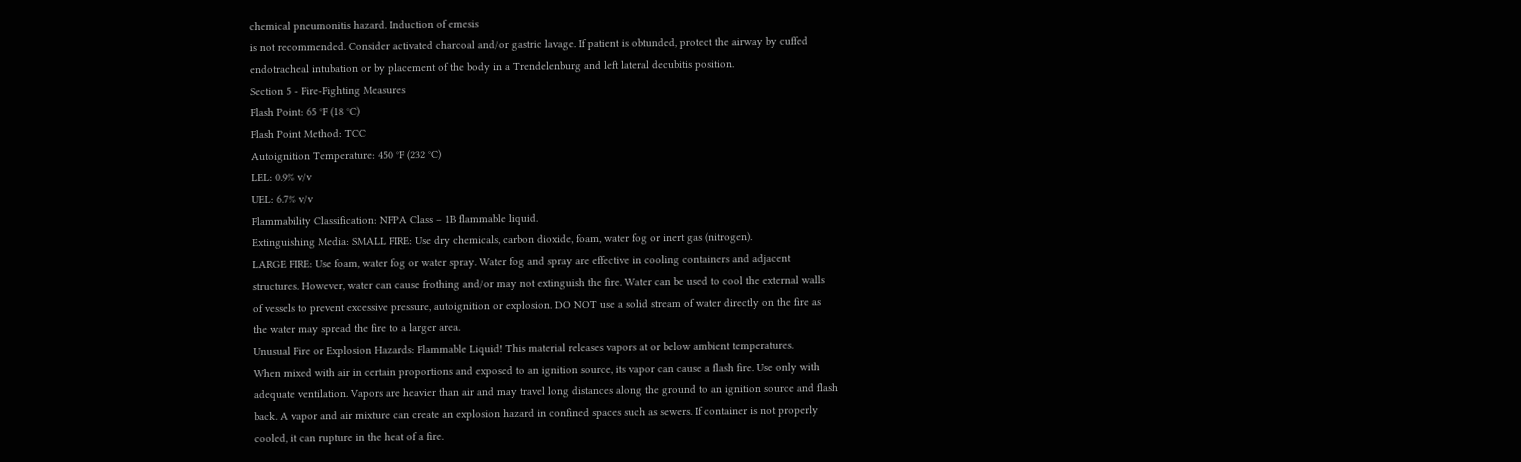chemical pneumonitis hazard. Induction of emesis
is not recommended. Consider activated charcoal and/or gastric lavage. If patient is obtunded, protect the airway by cuffed
endotracheal intubation or by placement of the body in a Trendelenburg and left lateral decubitis position.
Section 5 - Fire-Fighting Measures
Flash Point: 65 °F (18 °C)
Flash Point Method: TCC
Autoignition Temperature: 450 °F (232 °C)
LEL: 0.9% v/v
UEL: 6.7% v/v
Flammability Classification: NFPA Class – 1B flammable liquid.
Extinguishing Media: SMALL FIRE: Use dry chemicals, carbon dioxide, foam, water fog or inert gas (nitrogen).
LARGE FIRE: Use foam, water fog or water spray. Water fog and spray are effective in cooling containers and adjacent
structures. However, water can cause frothing and/or may not extinguish the fire. Water can be used to cool the external walls
of vessels to prevent excessive pressure, autoignition or explosion. DO NOT use a solid stream of water directly on the fire as
the water may spread the fire to a larger area.
Unusual Fire or Explosion Hazards: Flammable Liquid! This material releases vapors at or below ambient temperatures.
When mixed with air in certain proportions and exposed to an ignition source, its vapor can cause a flash fire. Use only with
adequate ventilation. Vapors are heavier than air and may travel long distances along the ground to an ignition source and flash
back. A vapor and air mixture can create an explosion hazard in confined spaces such as sewers. If container is not properly
cooled, it can rupture in the heat of a fire.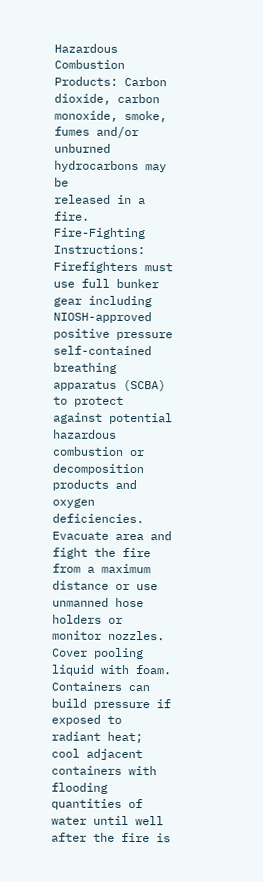Hazardous Combustion Products: Carbon dioxide, carbon monoxide, smoke, fumes and/or unburned hydrocarbons may be
released in a fire.
Fire-Fighting Instructions: Firefighters must use full bunker gear including NIOSH-approved positive pressure self-contained
breathing apparatus (SCBA) to protect against potential hazardous combustion or decomposition products and oxygen
deficiencies. Evacuate area and fight the fire from a maximum distance or use unmanned hose holders or monitor nozzles.
Cover pooling liquid with foam. Containers can build pressure if exposed to radiant heat; cool adjacent containers with
flooding quantities of water until well after the fire is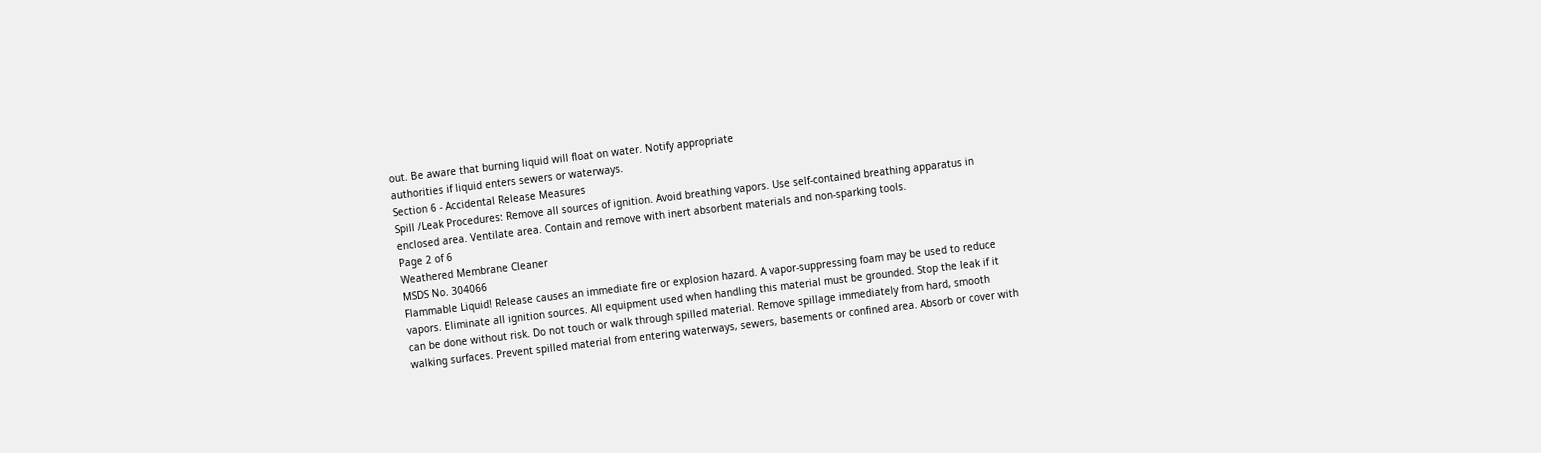out. Be aware that burning liquid will float on water. Notify appropriate
authorities if liquid enters sewers or waterways.
Section 6 - Accidental Release Measures
Spill /Leak Procedures: Remove all sources of ignition. Avoid breathing vapors. Use self-contained breathing apparatus in
enclosed area. Ventilate area. Contain and remove with inert absorbent materials and non-sparking tools.
Page 2 of 6
Weathered Membrane Cleaner
MSDS No. 304066
Flammable Liquid! Release causes an immediate fire or explosion hazard. A vapor-suppressing foam may be used to reduce
vapors. Eliminate all ignition sources. All equipment used when handling this material must be grounded. Stop the leak if it
can be done without risk. Do not touch or walk through spilled material. Remove spillage immediately from hard, smooth
walking surfaces. Prevent spilled material from entering waterways, sewers, basements or confined area. Absorb or cover with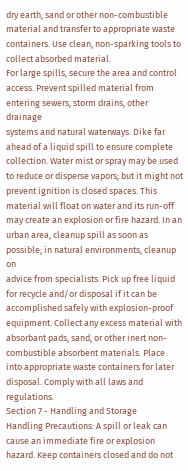dry earth, sand or other non-combustible material and transfer to appropriate waste containers. Use clean, non-sparking tools to
collect absorbed material.
For large spills, secure the area and control access. Prevent spilled material from entering sewers, storm drains, other drainage
systems and natural waterways. Dike far ahead of a liquid spill to ensure complete collection. Water mist or spray may be used
to reduce or disperse vapors; but it might not prevent ignition is closed spaces. This material will float on water and its run-off
may create an explosion or fire hazard. In an urban area, cleanup spill as soon as possible; in natural environments, cleanup on
advice from specialists. Pick up free liquid for recycle and/or disposal if it can be accomplished safely with explosion-proof
equipment. Collect any excess material with absorbant pads, sand, or other inert non-combustible absorbent materials. Place
into appropriate waste containers for later disposal. Comply with all laws and regulations.
Section 7 - Handling and Storage
Handling Precautions: A spill or leak can cause an immediate fire or explosion hazard. Keep containers closed and do not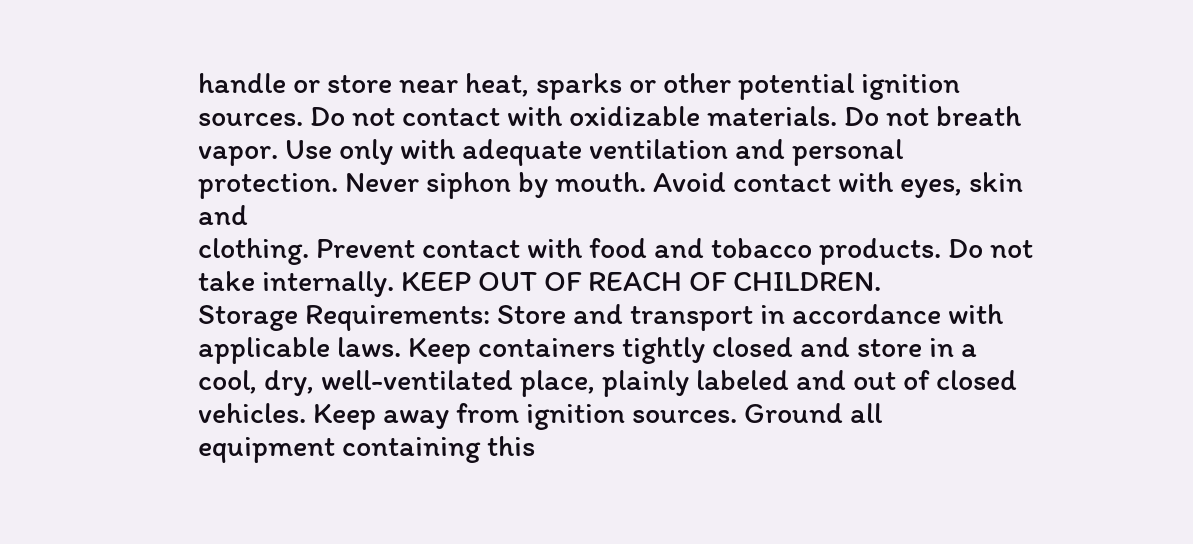handle or store near heat, sparks or other potential ignition sources. Do not contact with oxidizable materials. Do not breath
vapor. Use only with adequate ventilation and personal protection. Never siphon by mouth. Avoid contact with eyes, skin and
clothing. Prevent contact with food and tobacco products. Do not take internally. KEEP OUT OF REACH OF CHILDREN.
Storage Requirements: Store and transport in accordance with applicable laws. Keep containers tightly closed and store in a
cool, dry, well-ventilated place, plainly labeled and out of closed vehicles. Keep away from ignition sources. Ground all
equipment containing this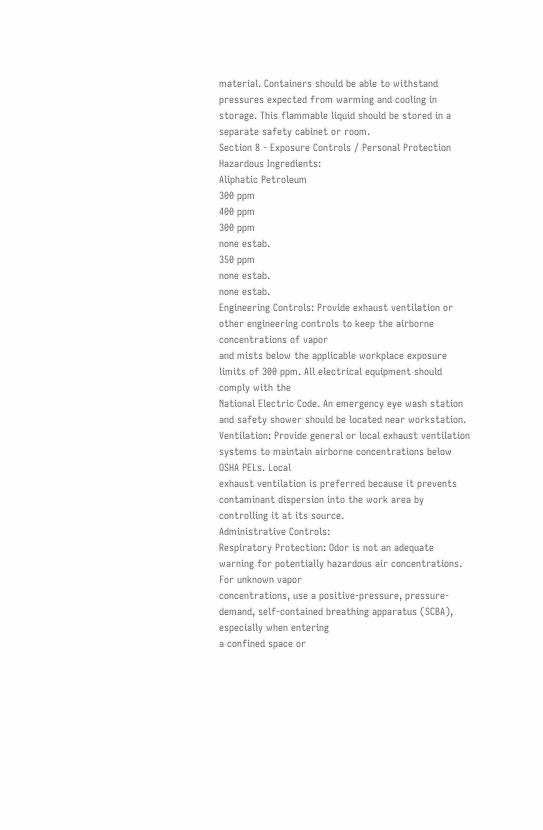material. Containers should be able to withstand pressures expected from warming and cooling in
storage. This flammable liquid should be stored in a separate safety cabinet or room.
Section 8 - Exposure Controls / Personal Protection
Hazardous Ingredients:
Aliphatic Petroleum
300 ppm
400 ppm
300 ppm
none estab.
350 ppm
none estab.
none estab.
Engineering Controls: Provide exhaust ventilation or other engineering controls to keep the airborne concentrations of vapor
and mists below the applicable workplace exposure limits of 300 ppm. All electrical equipment should comply with the
National Electric Code. An emergency eye wash station and safety shower should be located near workstation.
Ventilation: Provide general or local exhaust ventilation systems to maintain airborne concentrations below OSHA PELs. Local
exhaust ventilation is preferred because it prevents contaminant dispersion into the work area by controlling it at its source.
Administrative Controls:
Respiratory Protection: Odor is not an adequate warning for potentially hazardous air concentrations. For unknown vapor
concentrations, use a positive-pressure, pressure-demand, self-contained breathing apparatus (SCBA), especially when entering
a confined space or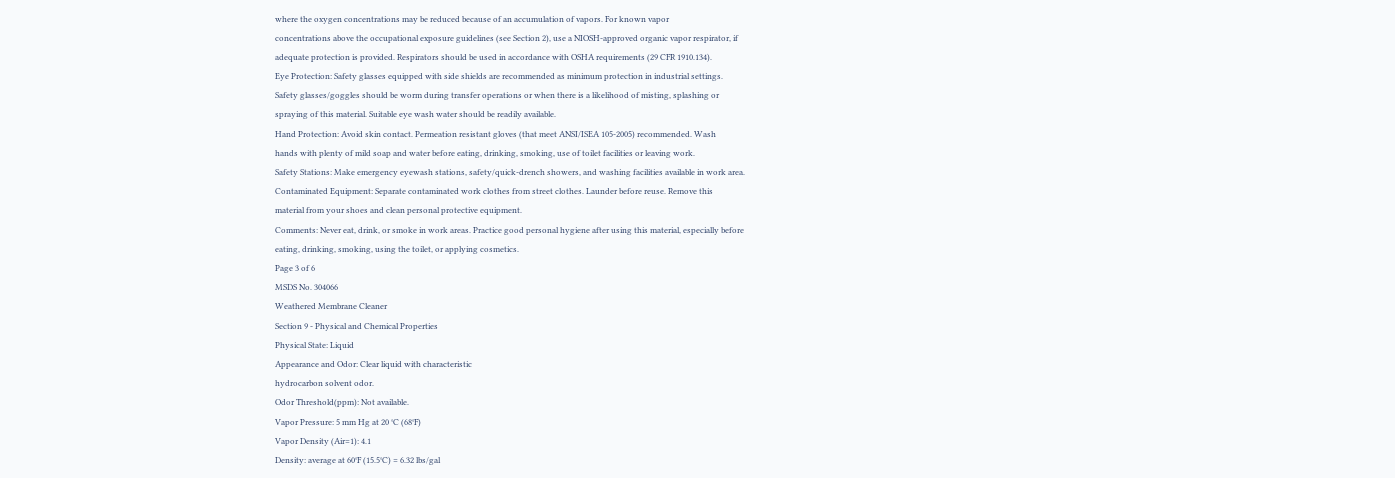where the oxygen concentrations may be reduced because of an accumulation of vapors. For known vapor
concentrations above the occupational exposure guidelines (see Section 2), use a NIOSH-approved organic vapor respirator, if
adequate protection is provided. Respirators should be used in accordance with OSHA requirements (29 CFR 1910.134).
Eye Protection: Safety glasses equipped with side shields are recommended as minimum protection in industrial settings.
Safety glasses/goggles should be worm during transfer operations or when there is a likelihood of misting, splashing or
spraying of this material. Suitable eye wash water should be readily available.
Hand Protection: Avoid skin contact. Permeation resistant gloves (that meet ANSI/ISEA 105-2005) recommended. Wash
hands with plenty of mild soap and water before eating, drinking, smoking, use of toilet facilities or leaving work.
Safety Stations: Make emergency eyewash stations, safety/quick-drench showers, and washing facilities available in work area.
Contaminated Equipment: Separate contaminated work clothes from street clothes. Launder before reuse. Remove this
material from your shoes and clean personal protective equipment.
Comments: Never eat, drink, or smoke in work areas. Practice good personal hygiene after using this material, especially before
eating, drinking, smoking, using the toilet, or applying cosmetics.
Page 3 of 6
MSDS No. 304066
Weathered Membrane Cleaner
Section 9 - Physical and Chemical Properties
Physical State: Liquid
Appearance and Odor: Clear liquid with characteristic
hydrocarbon solvent odor.
Odor Threshold(ppm): Not available.
Vapor Pressure: 5 mm Hg at 20 °C (68°F)
Vapor Density (Air=1): 4.1
Density: average at 60°F (15.5°C) = 6.32 lbs/gal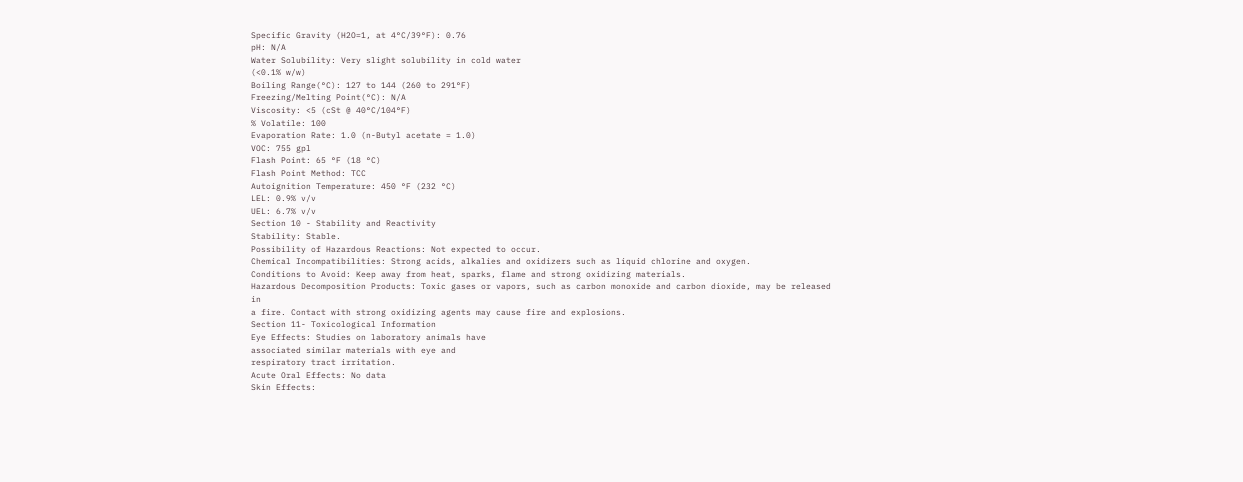Specific Gravity (H2O=1, at 4°C/39°F): 0.76
pH: N/A
Water Solubility: Very slight solubility in cold water
(<0.1% w/w)
Boiling Range(°C): 127 to 144 (260 to 291°F)
Freezing/Melting Point(°C): N/A
Viscosity: <5 (cSt @ 40°C/104°F)
% Volatile: 100
Evaporation Rate: 1.0 (n-Butyl acetate = 1.0)
VOC: 755 gpl
Flash Point: 65 °F (18 °C)
Flash Point Method: TCC
Autoignition Temperature: 450 °F (232 °C)
LEL: 0.9% v/v
UEL: 6.7% v/v
Section 10 - Stability and Reactivity
Stability: Stable.
Possibility of Hazardous Reactions: Not expected to occur.
Chemical Incompatibilities: Strong acids, alkalies and oxidizers such as liquid chlorine and oxygen.
Conditions to Avoid: Keep away from heat, sparks, flame and strong oxidizing materials.
Hazardous Decomposition Products: Toxic gases or vapors, such as carbon monoxide and carbon dioxide, may be released in
a fire. Contact with strong oxidizing agents may cause fire and explosions.
Section 11- Toxicological Information
Eye Effects: Studies on laboratory animals have
associated similar materials with eye and
respiratory tract irritation.
Acute Oral Effects: No data
Skin Effects: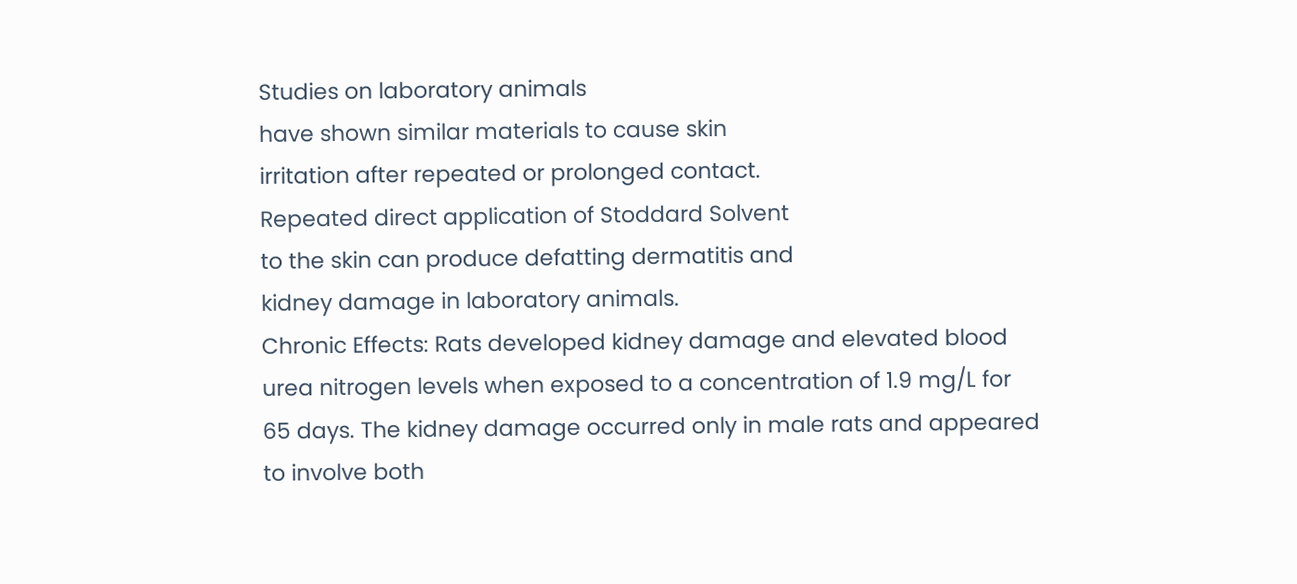Studies on laboratory animals
have shown similar materials to cause skin
irritation after repeated or prolonged contact.
Repeated direct application of Stoddard Solvent
to the skin can produce defatting dermatitis and
kidney damage in laboratory animals.
Chronic Effects: Rats developed kidney damage and elevated blood
urea nitrogen levels when exposed to a concentration of 1.9 mg/L for
65 days. The kidney damage occurred only in male rats and appeared
to involve both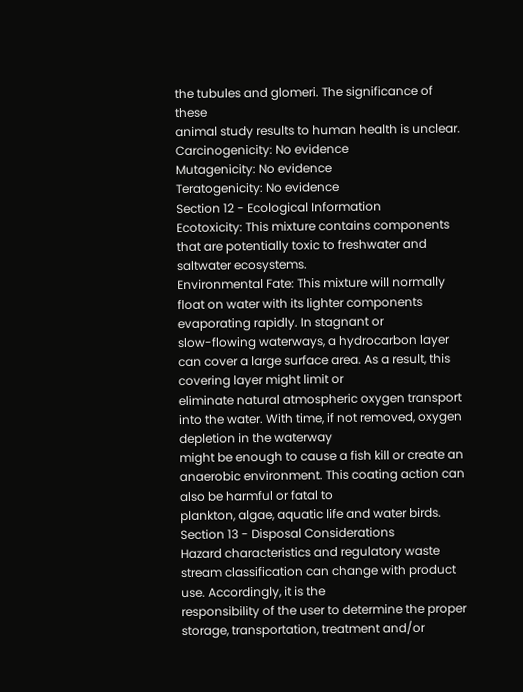the tubules and glomeri. The significance of these
animal study results to human health is unclear.
Carcinogenicity: No evidence
Mutagenicity: No evidence
Teratogenicity: No evidence
Section 12 - Ecological Information
Ecotoxicity: This mixture contains components that are potentially toxic to freshwater and saltwater ecosystems.
Environmental Fate: This mixture will normally float on water with its lighter components evaporating rapidly. In stagnant or
slow-flowing waterways, a hydrocarbon layer can cover a large surface area. As a result, this covering layer might limit or
eliminate natural atmospheric oxygen transport into the water. With time, if not removed, oxygen depletion in the waterway
might be enough to cause a fish kill or create an anaerobic environment. This coating action can also be harmful or fatal to
plankton, algae, aquatic life and water birds.
Section 13 - Disposal Considerations
Hazard characteristics and regulatory waste stream classification can change with product use. Accordingly, it is the
responsibility of the user to determine the proper storage, transportation, treatment and/or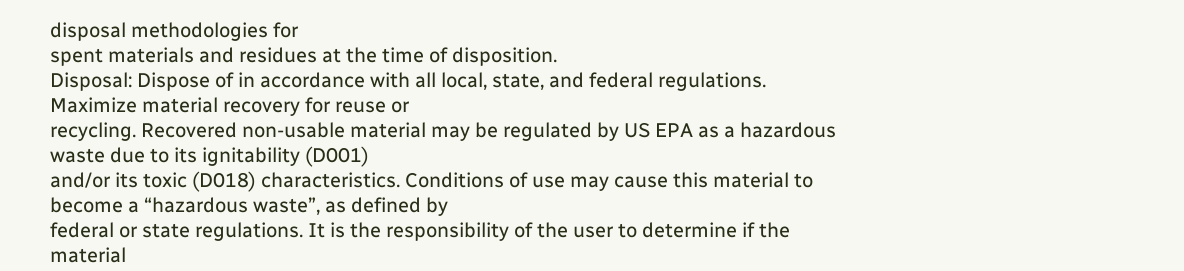disposal methodologies for
spent materials and residues at the time of disposition.
Disposal: Dispose of in accordance with all local, state, and federal regulations. Maximize material recovery for reuse or
recycling. Recovered non-usable material may be regulated by US EPA as a hazardous waste due to its ignitability (D001)
and/or its toxic (D018) characteristics. Conditions of use may cause this material to become a “hazardous waste”, as defined by
federal or state regulations. It is the responsibility of the user to determine if the material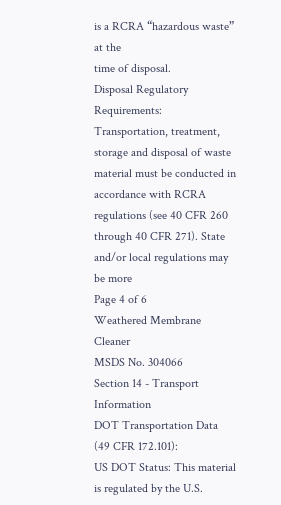is a RCRA “hazardous waste” at the
time of disposal.
Disposal Regulatory Requirements: Transportation, treatment, storage and disposal of waste material must be conducted in
accordance with RCRA regulations (see 40 CFR 260 through 40 CFR 271). State and/or local regulations may be more
Page 4 of 6
Weathered Membrane Cleaner
MSDS No. 304066
Section 14 - Transport Information
DOT Transportation Data (49 CFR 172.101):
US DOT Status: This material is regulated by the U.S.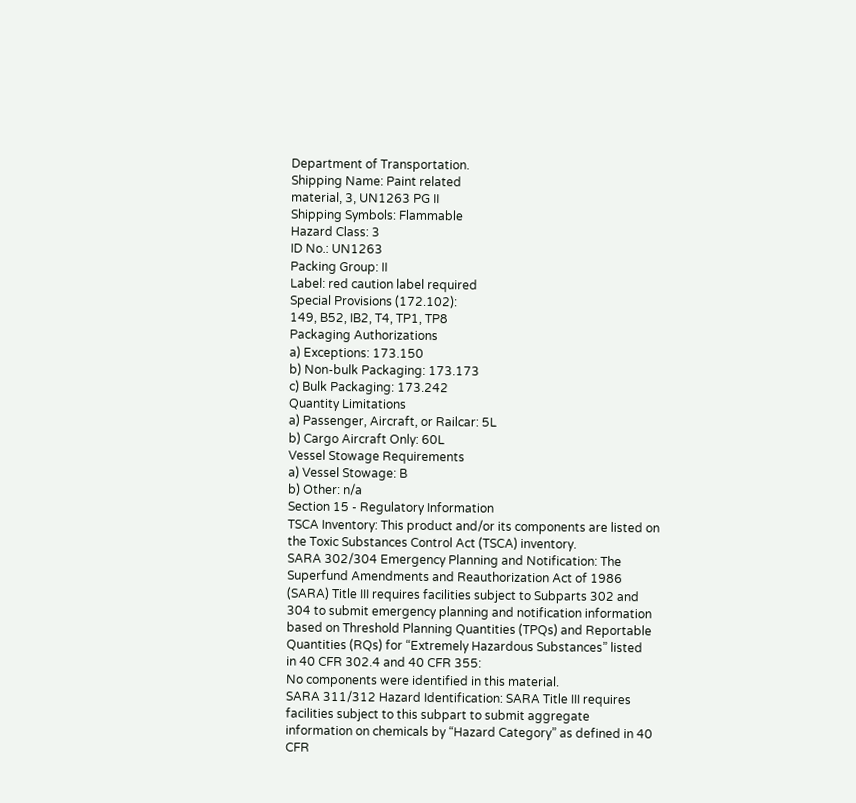Department of Transportation.
Shipping Name: Paint related
material, 3, UN1263 PG II
Shipping Symbols: Flammable
Hazard Class: 3
ID No.: UN1263
Packing Group: II
Label: red caution label required
Special Provisions (172.102):
149, B52, IB2, T4, TP1, TP8
Packaging Authorizations
a) Exceptions: 173.150
b) Non-bulk Packaging: 173.173
c) Bulk Packaging: 173.242
Quantity Limitations
a) Passenger, Aircraft, or Railcar: 5L
b) Cargo Aircraft Only: 60L
Vessel Stowage Requirements
a) Vessel Stowage: B
b) Other: n/a
Section 15 - Regulatory Information
TSCA Inventory: This product and/or its components are listed on the Toxic Substances Control Act (TSCA) inventory.
SARA 302/304 Emergency Planning and Notification: The Superfund Amendments and Reauthorization Act of 1986
(SARA) Title III requires facilities subject to Subparts 302 and 304 to submit emergency planning and notification information
based on Threshold Planning Quantities (TPQs) and Reportable Quantities (RQs) for “Extremely Hazardous Substances” listed
in 40 CFR 302.4 and 40 CFR 355:
No components were identified in this material.
SARA 311/312 Hazard Identification: SARA Title III requires facilities subject to this subpart to submit aggregate
information on chemicals by “Hazard Category” as defined in 40 CFR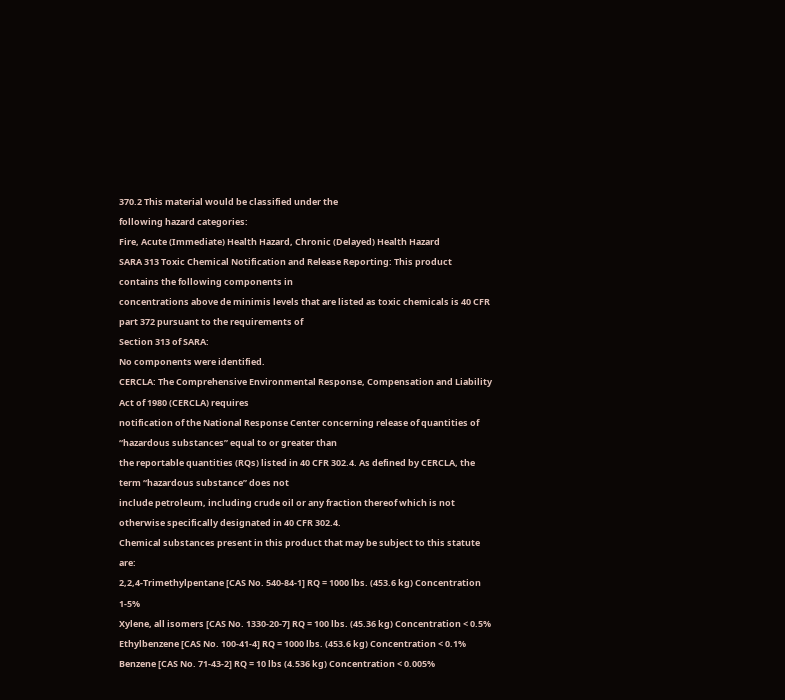370.2 This material would be classified under the
following hazard categories:
Fire, Acute (Immediate) Health Hazard, Chronic (Delayed) Health Hazard
SARA 313 Toxic Chemical Notification and Release Reporting: This product contains the following components in
concentrations above de minimis levels that are listed as toxic chemicals is 40 CFR part 372 pursuant to the requirements of
Section 313 of SARA:
No components were identified.
CERCLA: The Comprehensive Environmental Response, Compensation and Liability Act of 1980 (CERCLA) requires
notification of the National Response Center concerning release of quantities of “hazardous substances” equal to or greater than
the reportable quantities (RQs) listed in 40 CFR 302.4. As defined by CERCLA, the term “hazardous substance” does not
include petroleum, including crude oil or any fraction thereof which is not otherwise specifically designated in 40 CFR 302.4.
Chemical substances present in this product that may be subject to this statute are:
2,2,4-Trimethylpentane [CAS No. 540-84-1] RQ = 1000 lbs. (453.6 kg) Concentration 1-5%
Xylene, all isomers [CAS No. 1330-20-7] RQ = 100 lbs. (45.36 kg) Concentration < 0.5%
Ethylbenzene [CAS No. 100-41-4] RQ = 1000 lbs. (453.6 kg) Concentration < 0.1%
Benzene [CAS No. 71-43-2] RQ = 10 lbs (4.536 kg) Concentration < 0.005%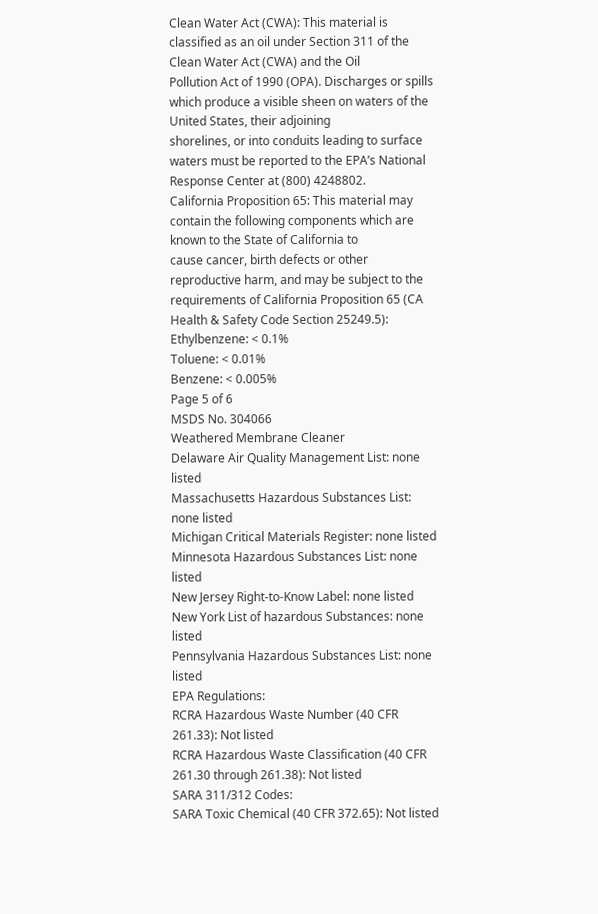Clean Water Act (CWA): This material is classified as an oil under Section 311 of the Clean Water Act (CWA) and the Oil
Pollution Act of 1990 (OPA). Discharges or spills which produce a visible sheen on waters of the United States, their adjoining
shorelines, or into conduits leading to surface waters must be reported to the EPA’s National Response Center at (800) 4248802.
California Proposition 65: This material may contain the following components which are known to the State of California to
cause cancer, birth defects or other reproductive harm, and may be subject to the requirements of California Proposition 65 (CA
Health & Safety Code Section 25249.5):
Ethylbenzene: < 0.1%
Toluene: < 0.01%
Benzene: < 0.005%
Page 5 of 6
MSDS No. 304066
Weathered Membrane Cleaner
Delaware Air Quality Management List: none listed
Massachusetts Hazardous Substances List: none listed
Michigan Critical Materials Register: none listed
Minnesota Hazardous Substances List: none listed
New Jersey Right-to-Know Label: none listed
New York List of hazardous Substances: none listed
Pennsylvania Hazardous Substances List: none listed
EPA Regulations:
RCRA Hazardous Waste Number (40 CFR 261.33): Not listed
RCRA Hazardous Waste Classification (40 CFR 261.30 through 261.38): Not listed
SARA 311/312 Codes:
SARA Toxic Chemical (40 CFR 372.65): Not listed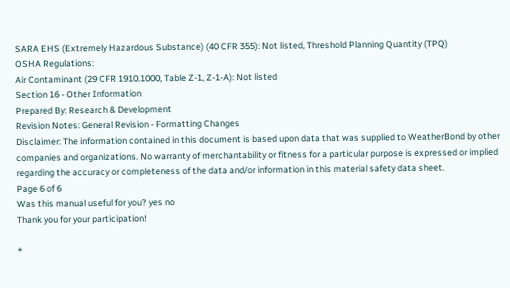SARA EHS (Extremely Hazardous Substance) (40 CFR 355): Not listed, Threshold Planning Quantity (TPQ)
OSHA Regulations:
Air Contaminant (29 CFR 1910.1000, Table Z-1, Z-1-A): Not listed
Section 16 - Other Information
Prepared By: Research & Development
Revision Notes: General Revision - Formatting Changes
Disclaimer: The information contained in this document is based upon data that was supplied to WeatherBond by other
companies and organizations. No warranty of merchantability or fitness for a particular purpose is expressed or implied
regarding the accuracy or completeness of the data and/or information in this material safety data sheet.
Page 6 of 6
Was this manual useful for you? yes no
Thank you for your participation!

*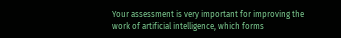Your assessment is very important for improving the work of artificial intelligence, which forms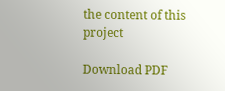the content of this project

Download PDF